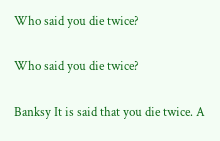Who said you die twice?

Who said you die twice?

Banksy It is said that you die twice. A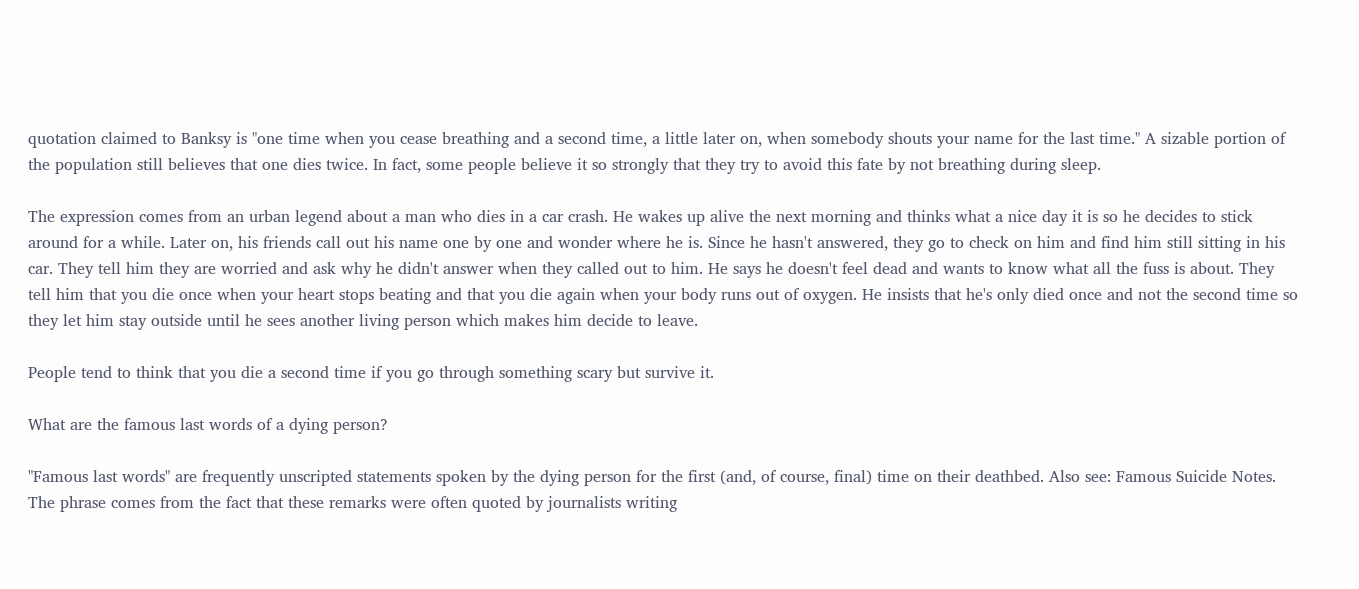quotation claimed to Banksy is "one time when you cease breathing and a second time, a little later on, when somebody shouts your name for the last time." A sizable portion of the population still believes that one dies twice. In fact, some people believe it so strongly that they try to avoid this fate by not breathing during sleep.

The expression comes from an urban legend about a man who dies in a car crash. He wakes up alive the next morning and thinks what a nice day it is so he decides to stick around for a while. Later on, his friends call out his name one by one and wonder where he is. Since he hasn't answered, they go to check on him and find him still sitting in his car. They tell him they are worried and ask why he didn't answer when they called out to him. He says he doesn't feel dead and wants to know what all the fuss is about. They tell him that you die once when your heart stops beating and that you die again when your body runs out of oxygen. He insists that he's only died once and not the second time so they let him stay outside until he sees another living person which makes him decide to leave.

People tend to think that you die a second time if you go through something scary but survive it.

What are the famous last words of a dying person?

"Famous last words" are frequently unscripted statements spoken by the dying person for the first (and, of course, final) time on their deathbed. Also see: Famous Suicide Notes. The phrase comes from the fact that these remarks were often quoted by journalists writing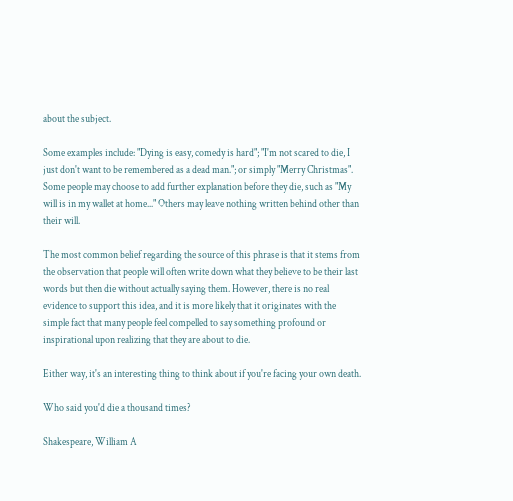about the subject.

Some examples include: "Dying is easy, comedy is hard"; "I'm not scared to die, I just don't want to be remembered as a dead man."; or simply "Merry Christmas". Some people may choose to add further explanation before they die, such as "My will is in my wallet at home..." Others may leave nothing written behind other than their will.

The most common belief regarding the source of this phrase is that it stems from the observation that people will often write down what they believe to be their last words but then die without actually saying them. However, there is no real evidence to support this idea, and it is more likely that it originates with the simple fact that many people feel compelled to say something profound or inspirational upon realizing that they are about to die.

Either way, it's an interesting thing to think about if you're facing your own death.

Who said you'd die a thousand times?

Shakespeare, William A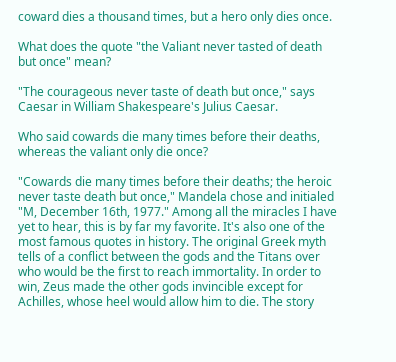coward dies a thousand times, but a hero only dies once.

What does the quote "the Valiant never tasted of death but once" mean?

"The courageous never taste of death but once," says Caesar in William Shakespeare's Julius Caesar.

Who said cowards die many times before their deaths, whereas the valiant only die once?

"Cowards die many times before their deaths; the heroic never taste death but once," Mandela chose and initialed "M, December 16th, 1977." Among all the miracles I have yet to hear, this is by far my favorite. It's also one of the most famous quotes in history. The original Greek myth tells of a conflict between the gods and the Titans over who would be the first to reach immortality. In order to win, Zeus made the other gods invincible except for Achilles, whose heel would allow him to die. The story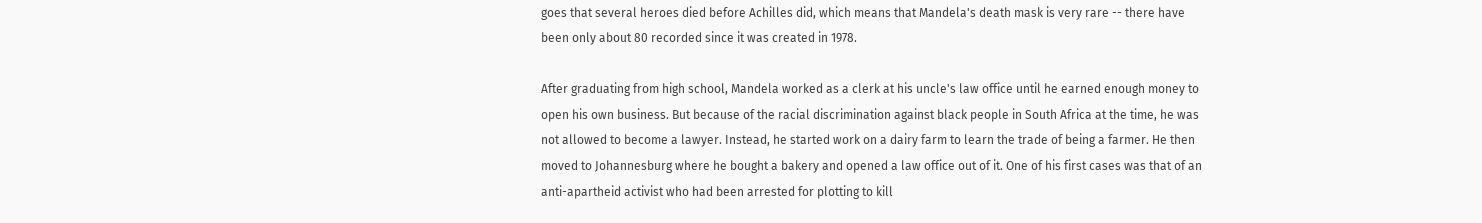goes that several heroes died before Achilles did, which means that Mandela's death mask is very rare -- there have been only about 80 recorded since it was created in 1978.

After graduating from high school, Mandela worked as a clerk at his uncle's law office until he earned enough money to open his own business. But because of the racial discrimination against black people in South Africa at the time, he was not allowed to become a lawyer. Instead, he started work on a dairy farm to learn the trade of being a farmer. He then moved to Johannesburg where he bought a bakery and opened a law office out of it. One of his first cases was that of an anti-apartheid activist who had been arrested for plotting to kill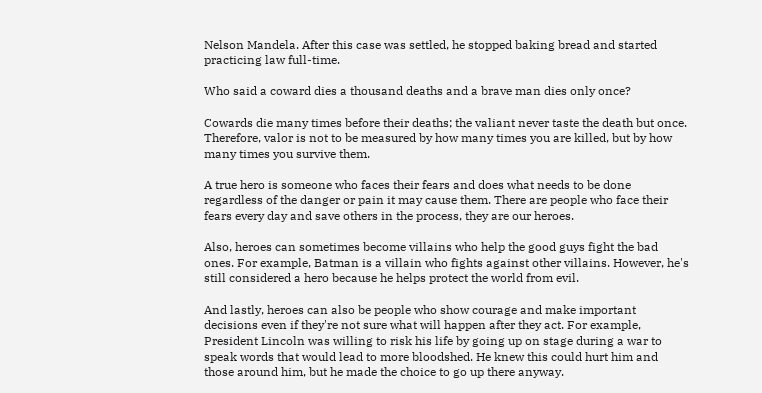Nelson Mandela. After this case was settled, he stopped baking bread and started practicing law full-time.

Who said a coward dies a thousand deaths and a brave man dies only once?

Cowards die many times before their deaths; the valiant never taste the death but once. Therefore, valor is not to be measured by how many times you are killed, but by how many times you survive them.

A true hero is someone who faces their fears and does what needs to be done regardless of the danger or pain it may cause them. There are people who face their fears every day and save others in the process, they are our heroes.

Also, heroes can sometimes become villains who help the good guys fight the bad ones. For example, Batman is a villain who fights against other villains. However, he's still considered a hero because he helps protect the world from evil.

And lastly, heroes can also be people who show courage and make important decisions even if they're not sure what will happen after they act. For example, President Lincoln was willing to risk his life by going up on stage during a war to speak words that would lead to more bloodshed. He knew this could hurt him and those around him, but he made the choice to go up there anyway.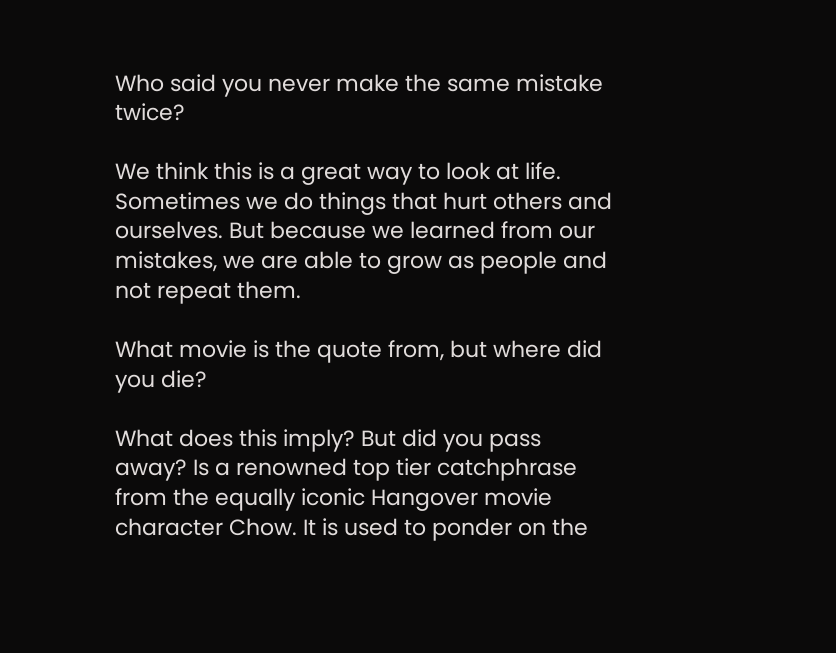Who said you never make the same mistake twice?

We think this is a great way to look at life. Sometimes we do things that hurt others and ourselves. But because we learned from our mistakes, we are able to grow as people and not repeat them.

What movie is the quote from, but where did you die?

What does this imply? But did you pass away? Is a renowned top tier catchphrase from the equally iconic Hangover movie character Chow. It is used to ponder on the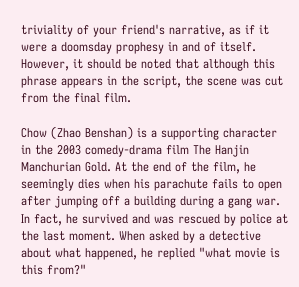triviality of your friend's narrative, as if it were a doomsday prophesy in and of itself. However, it should be noted that although this phrase appears in the script, the scene was cut from the final film.

Chow (Zhao Benshan) is a supporting character in the 2003 comedy-drama film The Hanjin Manchurian Gold. At the end of the film, he seemingly dies when his parachute fails to open after jumping off a building during a gang war. In fact, he survived and was rescued by police at the last moment. When asked by a detective about what happened, he replied "what movie is this from?"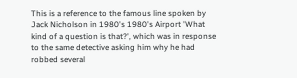This is a reference to the famous line spoken by Jack Nicholson in 1980's 1980's Airport 'What kind of a question is that?', which was in response to the same detective asking him why he had robbed several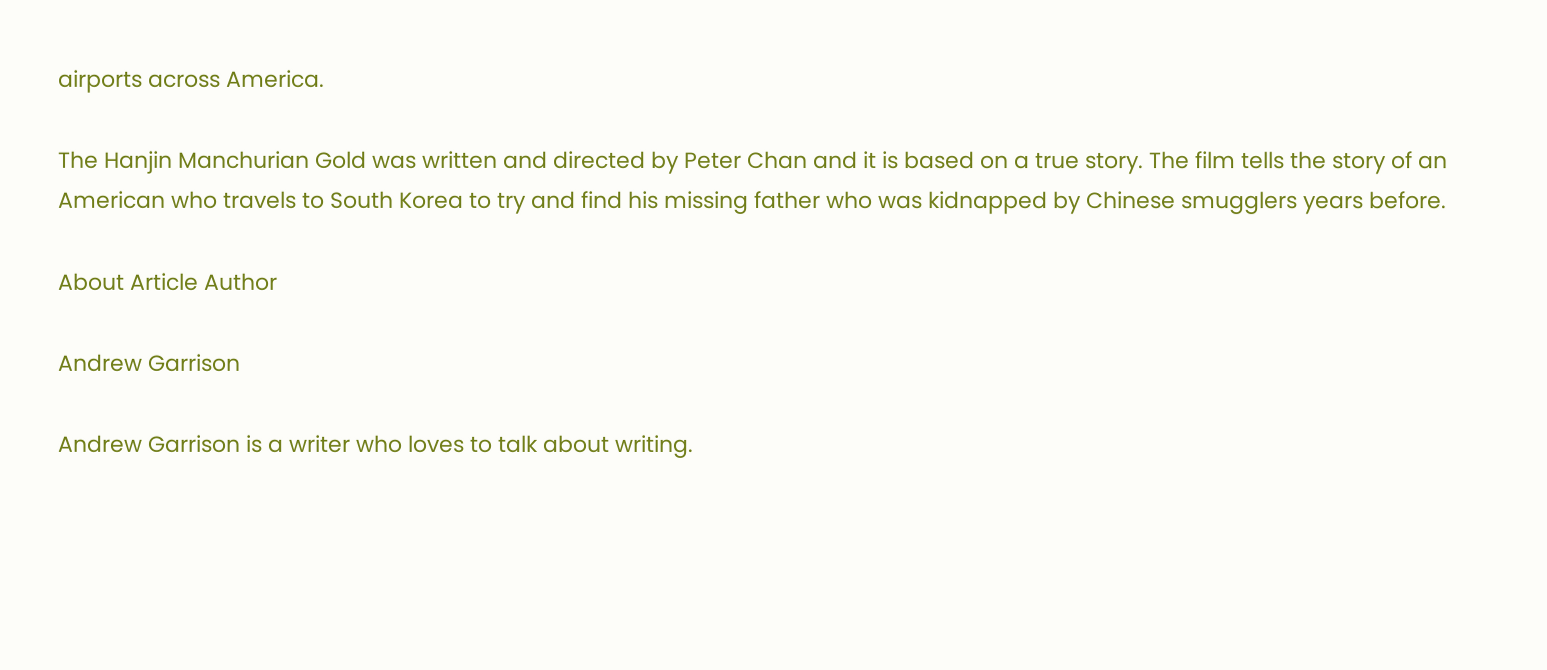airports across America.

The Hanjin Manchurian Gold was written and directed by Peter Chan and it is based on a true story. The film tells the story of an American who travels to South Korea to try and find his missing father who was kidnapped by Chinese smugglers years before.

About Article Author

Andrew Garrison

Andrew Garrison is a writer who loves to talk about writing.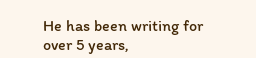He has been writing for over 5 years,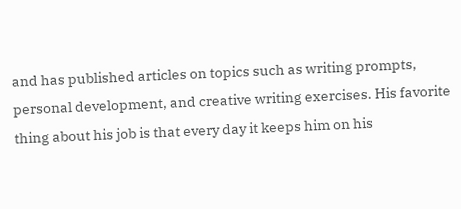and has published articles on topics such as writing prompts, personal development, and creative writing exercises. His favorite thing about his job is that every day it keeps him on his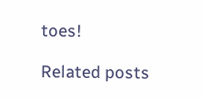toes!

Related posts